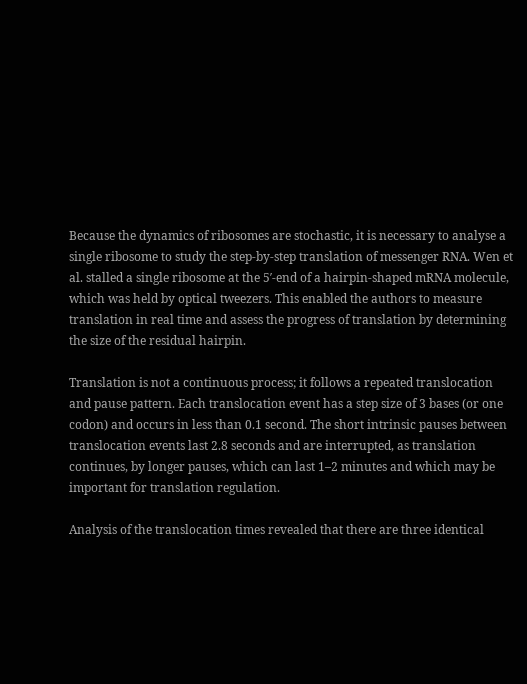Because the dynamics of ribosomes are stochastic, it is necessary to analyse a single ribosome to study the step-by-step translation of messenger RNA. Wen et al. stalled a single ribosome at the 5′-end of a hairpin-shaped mRNA molecule, which was held by optical tweezers. This enabled the authors to measure translation in real time and assess the progress of translation by determining the size of the residual hairpin.

Translation is not a continuous process; it follows a repeated translocation and pause pattern. Each translocation event has a step size of 3 bases (or one codon) and occurs in less than 0.1 second. The short intrinsic pauses between translocation events last 2.8 seconds and are interrupted, as translation continues, by longer pauses, which can last 1–2 minutes and which may be important for translation regulation.

Analysis of the translocation times revealed that there are three identical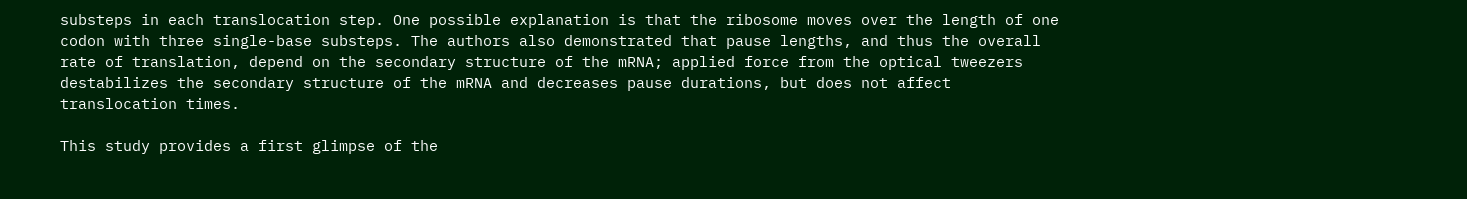substeps in each translocation step. One possible explanation is that the ribosome moves over the length of one codon with three single-base substeps. The authors also demonstrated that pause lengths, and thus the overall rate of translation, depend on the secondary structure of the mRNA; applied force from the optical tweezers destabilizes the secondary structure of the mRNA and decreases pause durations, but does not affect translocation times.

This study provides a first glimpse of the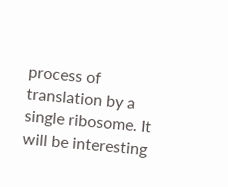process of translation by a single ribosome. It will be interesting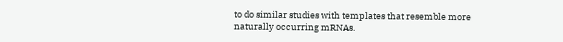to do similar studies with templates that resemble more naturally occurring mRNAs.